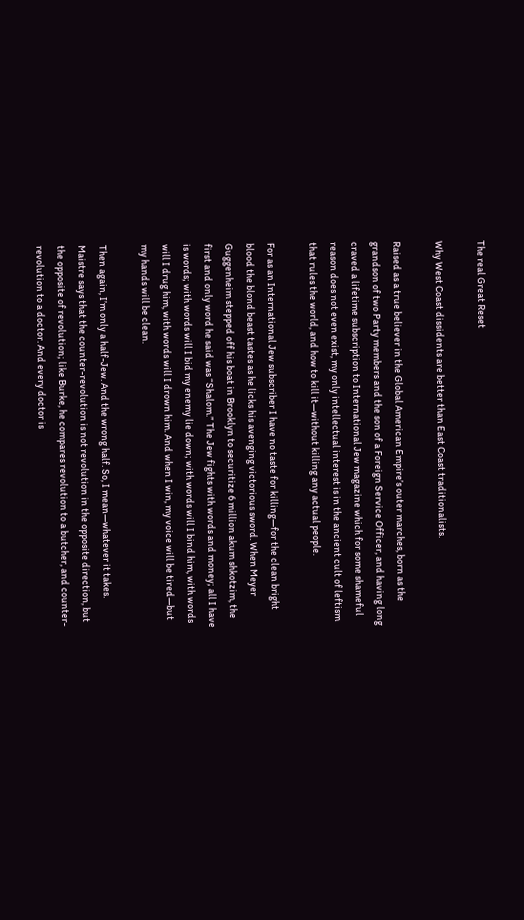The real Great Reset

Why West Coast dissidents are better than East Coast traditionalists.

Raised as a true believer in the Global American Empire’s outer marches, born as the grandson of two Party members and the son of a Foreign Service Officer, and having long craved a lifetime subscription to International Jew magazine which for some shameful reason does not even exist, my only intellectual interest is in the ancient cult of leftism that rules the world, and how to kill it—without killing any actual people.

For as an International Jew subscriber I have no taste for killing—for the clean bright blood the blond beast tastes as he licks his avenging victorious sword. When Meyer Guggenheim stepped off his boat in Brooklyn to securitize 6 million akum shkotzim, the first and only word he said was “Shalom.” The Jew fights with words and money; all I have is words; with words will I bid my enemy lie down; with words will I bind him, with words will I drug him, with words will I drown him. And when I win, my voice will be tired—but my hands will be clean.

Then again, I’m only a half-Jew. And the wrong half. So, I mean—whatever it takes. Maistre says that the counter-revolution is not revolution in the opposite direction, but the opposite of revolution; like Burke, he compares revolution to a butcher, and counter-revolution to a doctor. And every doctor is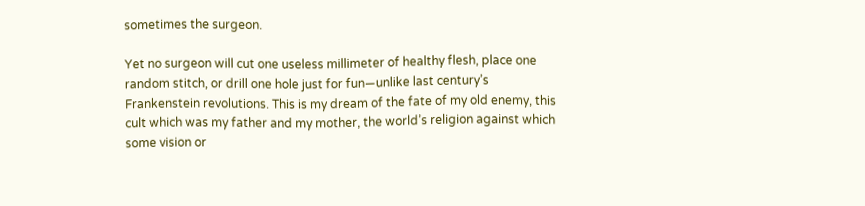sometimes the surgeon.

Yet no surgeon will cut one useless millimeter of healthy flesh, place one random stitch, or drill one hole just for fun—unlike last century’s Frankenstein revolutions. This is my dream of the fate of my old enemy, this cult which was my father and my mother, the world’s religion against which some vision or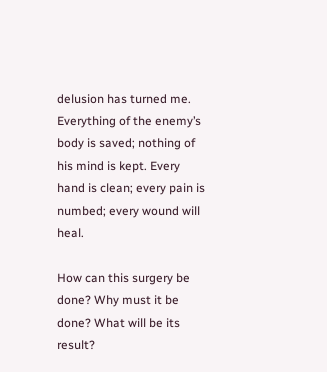delusion has turned me. Everything of the enemy’s body is saved; nothing of his mind is kept. Every hand is clean; every pain is numbed; every wound will heal.

How can this surgery be done? Why must it be done? What will be its result?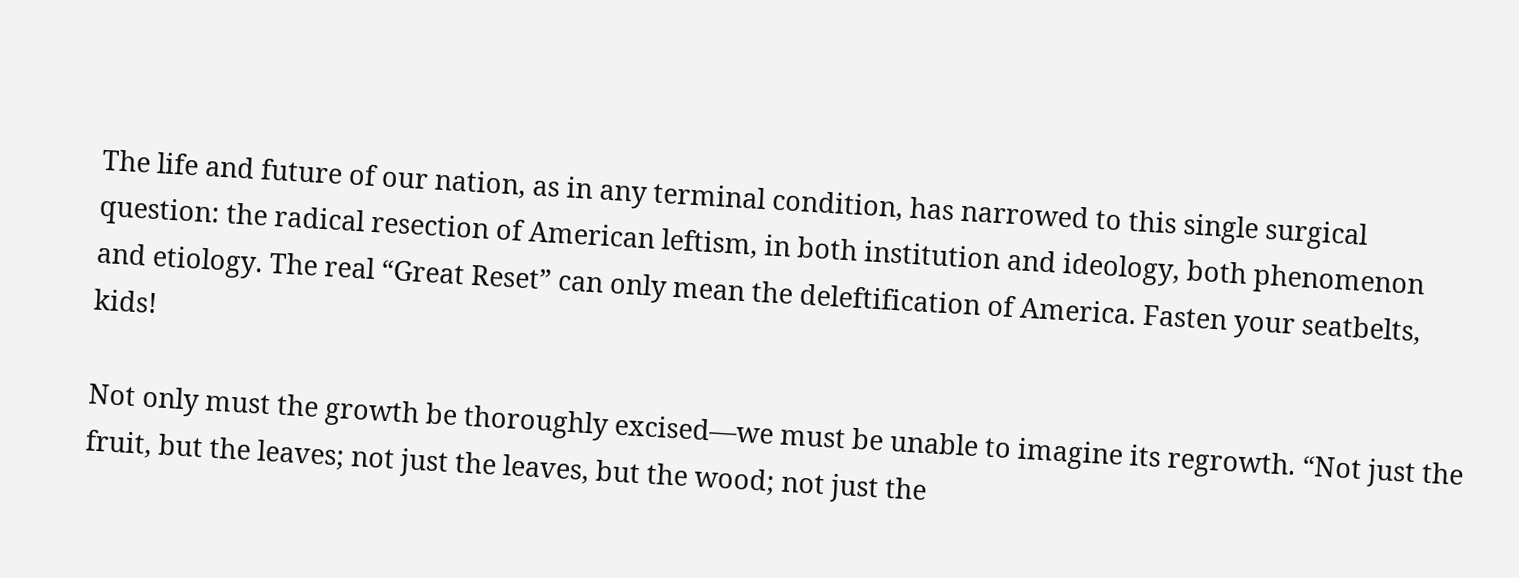The life and future of our nation, as in any terminal condition, has narrowed to this single surgical question: the radical resection of American leftism, in both institution and ideology, both phenomenon and etiology. The real “Great Reset” can only mean the deleftification of America. Fasten your seatbelts, kids!

Not only must the growth be thoroughly excised—we must be unable to imagine its regrowth. “Not just the fruit, but the leaves; not just the leaves, but the wood; not just the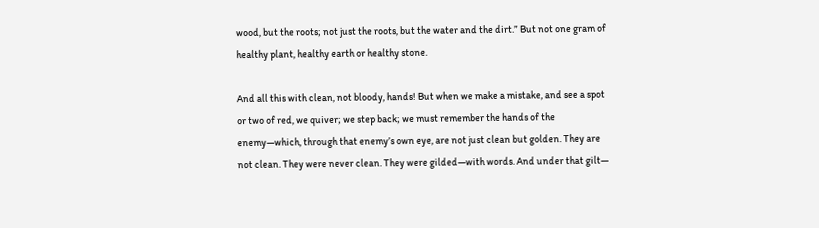wood, but the roots; not just the roots, but the water and the dirt.” But not one gram of healthy plant, healthy earth or healthy stone.

And all this with clean, not bloody, hands! But when we make a mistake, and see a spot or two of red, we quiver; we step back; we must remember the hands of the enemy—which, through that enemy’s own eye, are not just clean but golden. They are not clean. They were never clean. They were gilded—with words. And under that gilt—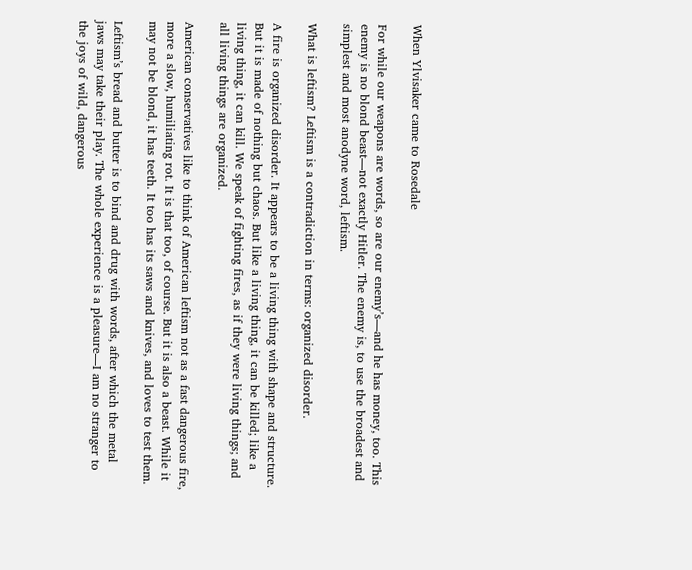When Ylvisaker came to Rosedale

For while our weapons are words, so are our enemy’s—and he has money, too. This enemy is no blond beast—not exactly Hitler. The enemy is, to use the broadest and simplest and most anodyne word, leftism.

What is leftism? Leftism is a contradiction in terms: organized disorder.

A fire is organized disorder. It appears to be a living thing with shape and structure. But it is made of nothing but chaos. But like a living thing, it can be killed; like a living thing, it can kill. We speak of fighting fires, as if they were living things; and all living things are organized.

American conservatives like to think of American leftism not as a fast dangerous fire, more a slow, humiliating rot. It is that too, of course. But it is also a beast. While it may not be blond, it has teeth. It too has its saws and knives, and loves to test them.

Leftism’s bread and butter is to bind and drug with words, after which the metal jaws may take their play. The whole experience is a pleasure—I am no stranger to the joys of wild, dangerous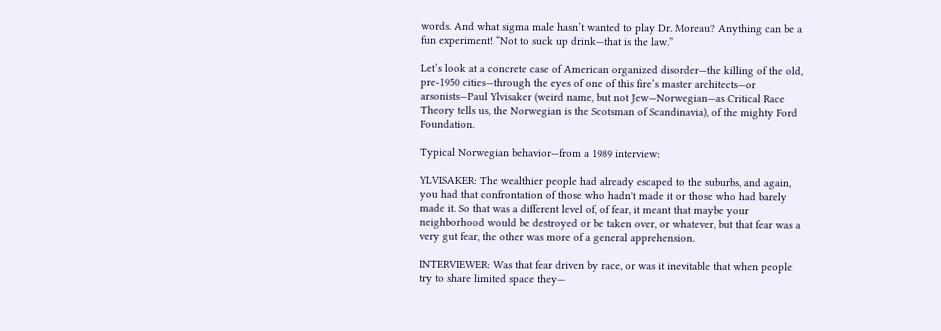words. And what sigma male hasn’t wanted to play Dr. Moreau? Anything can be a fun experiment! “Not to suck up drink—that is the law.”

Let’s look at a concrete case of American organized disorder—the killing of the old, pre-1950 cities—through the eyes of one of this fire’s master architects—or arsonists—Paul Ylvisaker (weird name, but not Jew—Norwegian—as Critical Race Theory tells us, the Norwegian is the Scotsman of Scandinavia), of the mighty Ford Foundation.

Typical Norwegian behavior—from a 1989 interview:

YLVISAKER: The wealthier people had already escaped to the suburbs, and again, you had that confrontation of those who hadn't made it or those who had barely made it. So that was a different level of, of fear, it meant that maybe your neighborhood would be destroyed or be taken over, or whatever, but that fear was a very gut fear, the other was more of a general apprehension.

INTERVIEWER: Was that fear driven by race, or was it inevitable that when people try to share limited space they—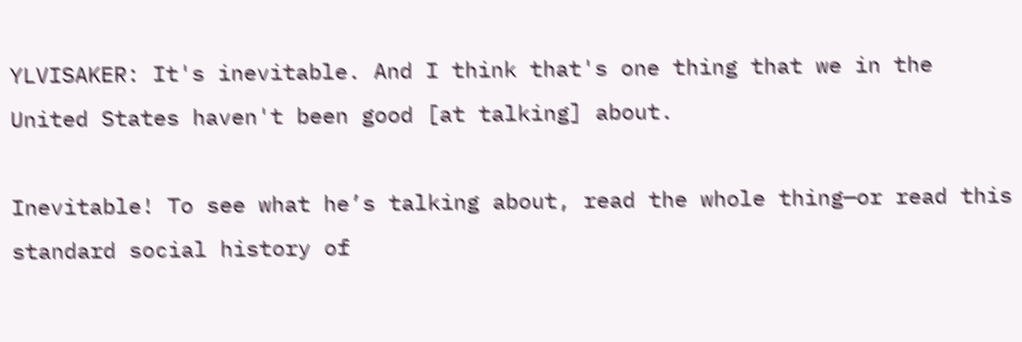YLVISAKER: It's inevitable. And I think that's one thing that we in the United States haven't been good [at talking] about.

Inevitable! To see what he’s talking about, read the whole thing—or read this standard social history of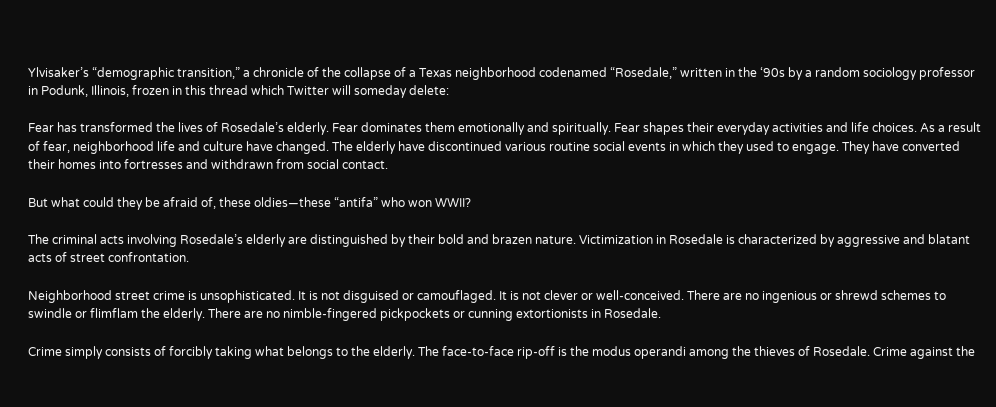Ylvisaker’s “demographic transition,” a chronicle of the collapse of a Texas neighborhood codenamed “Rosedale,” written in the ‘90s by a random sociology professor in Podunk, Illinois, frozen in this thread which Twitter will someday delete:

Fear has transformed the lives of Rosedale’s elderly. Fear dominates them emotionally and spiritually. Fear shapes their everyday activities and life choices. As a result of fear, neighborhood life and culture have changed. The elderly have discontinued various routine social events in which they used to engage. They have converted their homes into fortresses and withdrawn from social contact.

But what could they be afraid of, these oldies—these “antifa” who won WWII?

The criminal acts involving Rosedale’s elderly are distinguished by their bold and brazen nature. Victimization in Rosedale is characterized by aggressive and blatant acts of street confrontation.

Neighborhood street crime is unsophisticated. It is not disguised or camouflaged. It is not clever or well-conceived. There are no ingenious or shrewd schemes to swindle or flimflam the elderly. There are no nimble-fingered pickpockets or cunning extortionists in Rosedale.

Crime simply consists of forcibly taking what belongs to the elderly. The face-to-face rip-off is the modus operandi among the thieves of Rosedale. Crime against the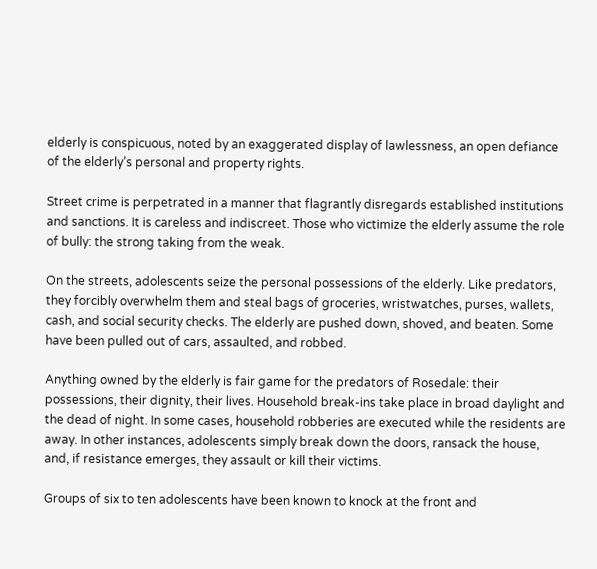elderly is conspicuous, noted by an exaggerated display of lawlessness, an open defiance of the elderly’s personal and property rights.

Street crime is perpetrated in a manner that flagrantly disregards established institutions and sanctions. It is careless and indiscreet. Those who victimize the elderly assume the role of bully: the strong taking from the weak.

On the streets, adolescents seize the personal possessions of the elderly. Like predators, they forcibly overwhelm them and steal bags of groceries, wristwatches, purses, wallets, cash, and social security checks. The elderly are pushed down, shoved, and beaten. Some have been pulled out of cars, assaulted, and robbed.

Anything owned by the elderly is fair game for the predators of Rosedale: their possessions, their dignity, their lives. Household break-ins take place in broad daylight and the dead of night. In some cases, household robberies are executed while the residents are away. In other instances, adolescents simply break down the doors, ransack the house, and, if resistance emerges, they assault or kill their victims.

Groups of six to ten adolescents have been known to knock at the front and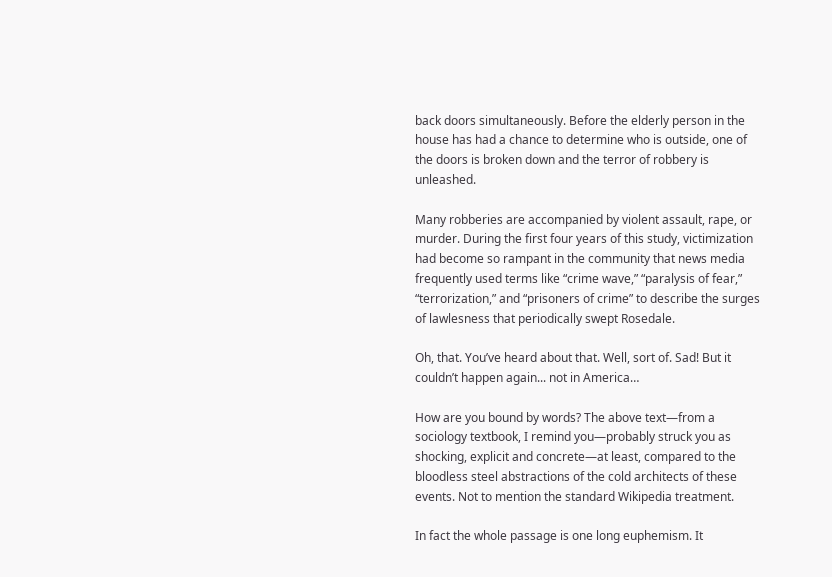back doors simultaneously. Before the elderly person in the house has had a chance to determine who is outside, one of the doors is broken down and the terror of robbery is unleashed.

Many robberies are accompanied by violent assault, rape, or murder. During the first four years of this study, victimization had become so rampant in the community that news media frequently used terms like “crime wave,” “paralysis of fear,” “terrorization,” and “prisoners of crime” to describe the surges of lawlesness that periodically swept Rosedale.

Oh, that. You’ve heard about that. Well, sort of. Sad! But it couldn’t happen again... not in America…

How are you bound by words? The above text—from a sociology textbook, I remind you—probably struck you as shocking, explicit and concrete—at least, compared to the bloodless steel abstractions of the cold architects of these events. Not to mention the standard Wikipedia treatment.

In fact the whole passage is one long euphemism. It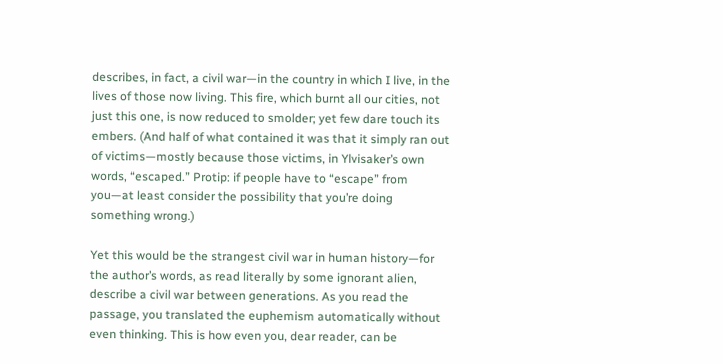describes, in fact, a civil war—in the country in which I live, in the lives of those now living. This fire, which burnt all our cities, not just this one, is now reduced to smolder; yet few dare touch its embers. (And half of what contained it was that it simply ran out of victims—mostly because those victims, in Ylvisaker’s own words, “escaped.” Protip: if people have to “escape” from you—at least consider the possibility that you’re doing something wrong.)

Yet this would be the strangest civil war in human history—for the author’s words, as read literally by some ignorant alien, describe a civil war between generations. As you read the passage, you translated the euphemism automatically without even thinking. This is how even you, dear reader, can be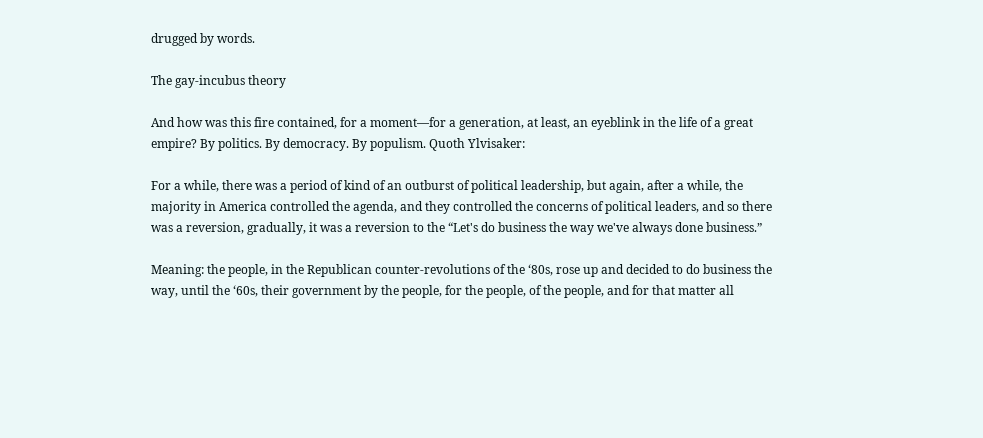drugged by words.

The gay-incubus theory

And how was this fire contained, for a moment—for a generation, at least, an eyeblink in the life of a great empire? By politics. By democracy. By populism. Quoth Ylvisaker:

For a while, there was a period of kind of an outburst of political leadership, but again, after a while, the majority in America controlled the agenda, and they controlled the concerns of political leaders, and so there was a reversion, gradually, it was a reversion to the “Let's do business the way we've always done business.”

Meaning: the people, in the Republican counter-revolutions of the ‘80s, rose up and decided to do business the way, until the ‘60s, their government by the people, for the people, of the people, and for that matter all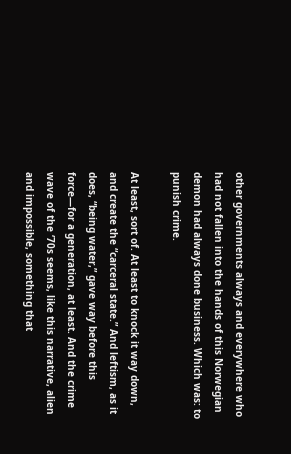other governments always and everywhere who had not fallen into the hands of this Norwegian demon had always done business. Which was: to punish crime.

At least, sort of. At least to knock it way down, and create the “carceral state.” And leftism, as it does, “being water,” gave way before this force—for a generation, at least. And the crime wave of the ‘70s seems, like this narrative, alien and impossible, something that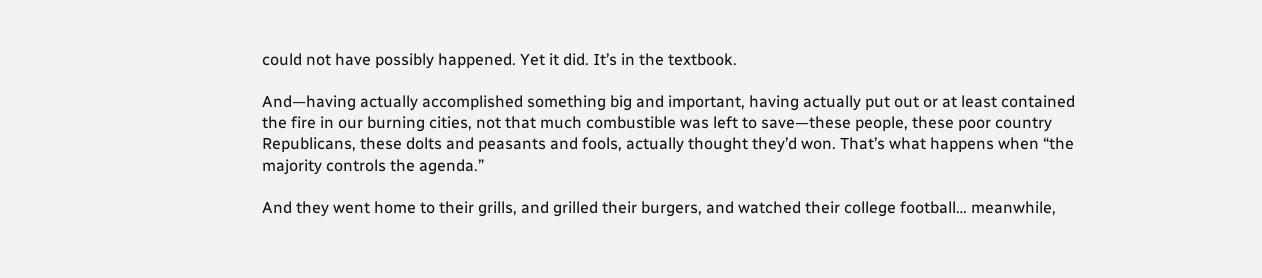could not have possibly happened. Yet it did. It’s in the textbook.

And—having actually accomplished something big and important, having actually put out or at least contained the fire in our burning cities, not that much combustible was left to save—these people, these poor country Republicans, these dolts and peasants and fools, actually thought they’d won. That’s what happens when “the majority controls the agenda.”

And they went home to their grills, and grilled their burgers, and watched their college football… meanwhile,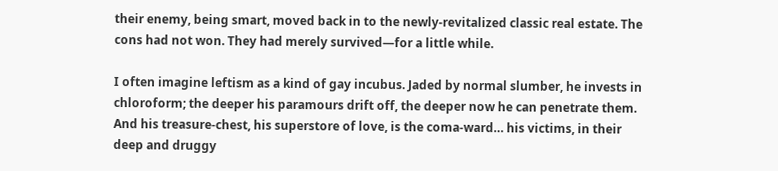their enemy, being smart, moved back in to the newly-revitalized classic real estate. The cons had not won. They had merely survived—for a little while.

I often imagine leftism as a kind of gay incubus. Jaded by normal slumber, he invests in chloroform; the deeper his paramours drift off, the deeper now he can penetrate them. And his treasure-chest, his superstore of love, is the coma-ward… his victims, in their deep and druggy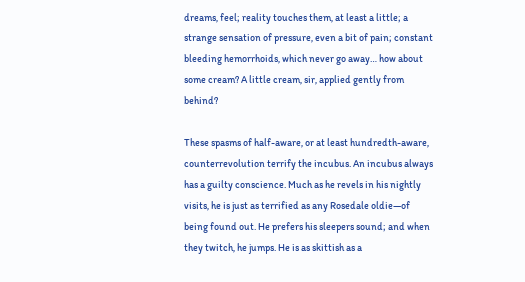dreams, feel; reality touches them, at least a little; a strange sensation of pressure, even a bit of pain; constant bleeding hemorrhoids, which never go away… how about some cream? A little cream, sir, applied gently from behind?

These spasms of half-aware, or at least hundredth-aware, counterrevolution terrify the incubus. An incubus always has a guilty conscience. Much as he revels in his nightly visits, he is just as terrified as any Rosedale oldie—of being found out. He prefers his sleepers sound; and when they twitch, he jumps. He is as skittish as a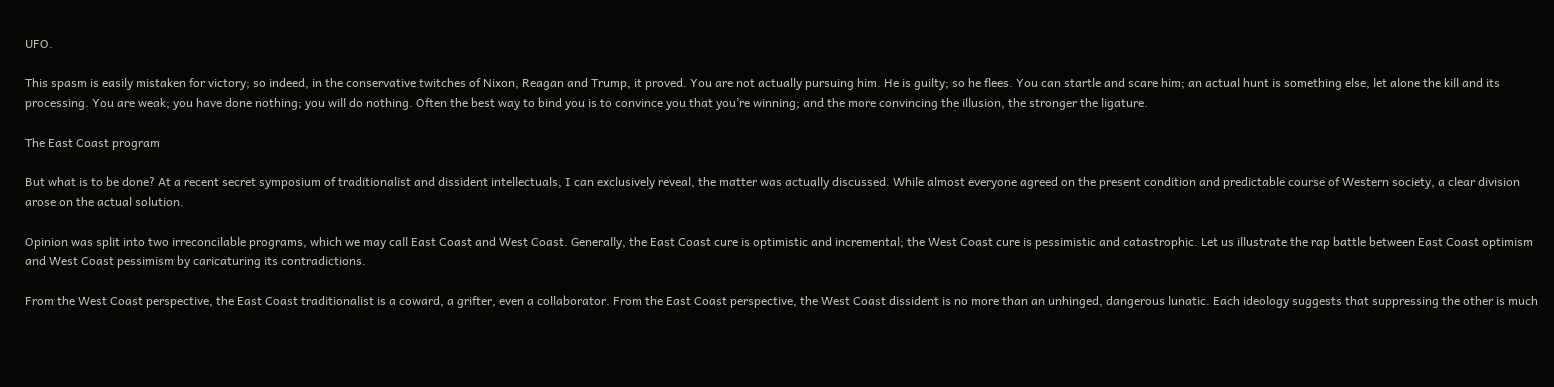UFO.

This spasm is easily mistaken for victory; so indeed, in the conservative twitches of Nixon, Reagan and Trump, it proved. You are not actually pursuing him. He is guilty; so he flees. You can startle and scare him; an actual hunt is something else, let alone the kill and its processing. You are weak; you have done nothing; you will do nothing. Often the best way to bind you is to convince you that you’re winning; and the more convincing the illusion, the stronger the ligature.

The East Coast program

But what is to be done? At a recent secret symposium of traditionalist and dissident intellectuals, I can exclusively reveal, the matter was actually discussed. While almost everyone agreed on the present condition and predictable course of Western society, a clear division arose on the actual solution.

Opinion was split into two irreconcilable programs, which we may call East Coast and West Coast. Generally, the East Coast cure is optimistic and incremental; the West Coast cure is pessimistic and catastrophic. Let us illustrate the rap battle between East Coast optimism and West Coast pessimism by caricaturing its contradictions.

From the West Coast perspective, the East Coast traditionalist is a coward, a grifter, even a collaborator. From the East Coast perspective, the West Coast dissident is no more than an unhinged, dangerous lunatic. Each ideology suggests that suppressing the other is much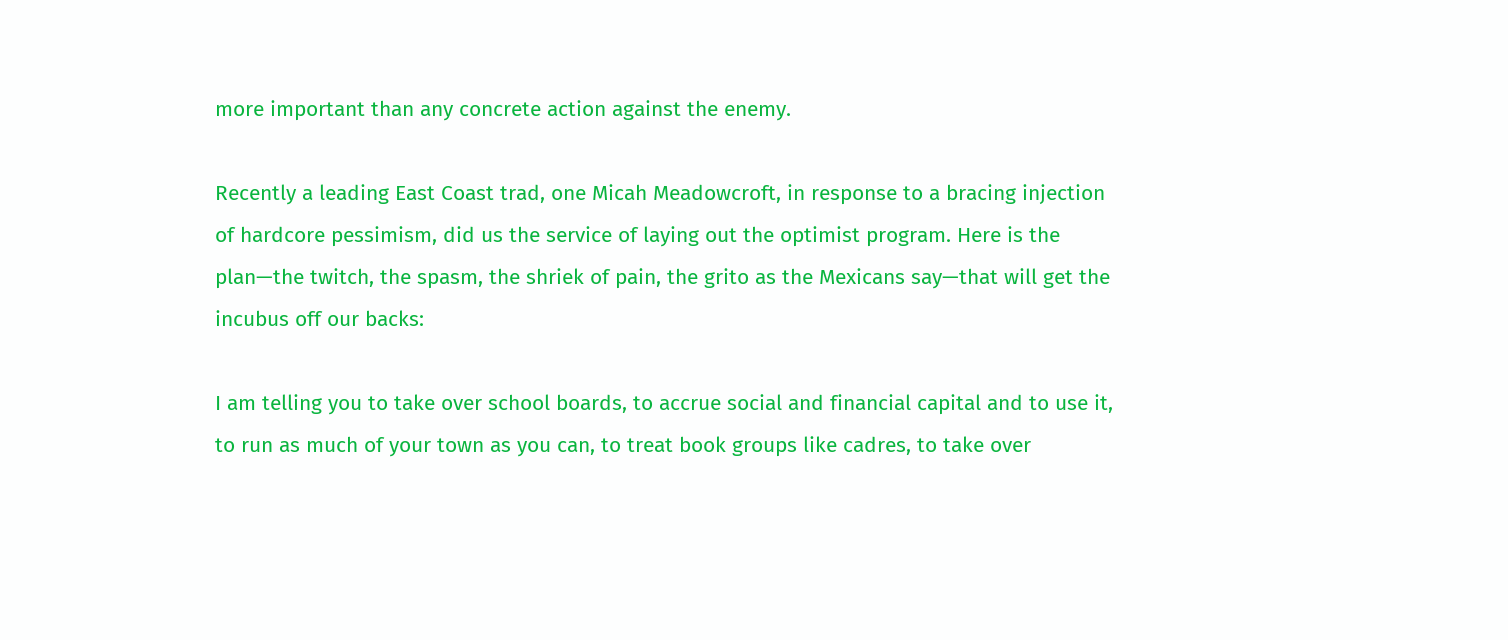more important than any concrete action against the enemy.

Recently a leading East Coast trad, one Micah Meadowcroft, in response to a bracing injection of hardcore pessimism, did us the service of laying out the optimist program. Here is the plan—the twitch, the spasm, the shriek of pain, the grito as the Mexicans say—that will get the incubus off our backs:

I am telling you to take over school boards, to accrue social and financial capital and to use it, to run as much of your town as you can, to treat book groups like cadres, to take over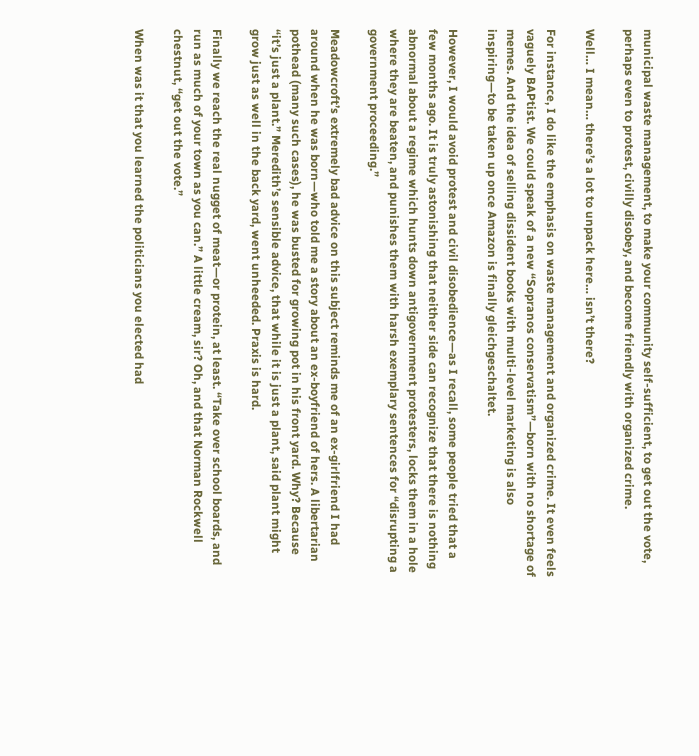municipal waste management, to make your community self-sufficient, to get out the vote, perhaps even to protest, civilly disobey, and become friendly with organized crime.

Well… I mean… there’s a lot to unpack here… isn’t there?

For instance, I do like the emphasis on waste management and organized crime. It even feels vaguely BAPtist. We could speak of a new “Sopranos conservatism”—born with no shortage of memes. And the idea of selling dissident books with multi-level marketing is also inspiring—to be taken up once Amazon is finally gleichgeschaltet.

However, I would avoid protest and civil disobedience—as I recall, some people tried that a few months ago. It is truly astonishing that neither side can recognize that there is nothing abnormal about a regime which hunts down antigovernment protesters, locks them in a hole where they are beaten, and punishes them with harsh exemplary sentences for “disrupting a government proceeding.”

Meadowcroft’s extremely bad advice on this subject reminds me of an ex-girlfriend I had around when he was born—who told me a story about an ex-boyfriend of hers. A libertarian pothead (many such cases), he was busted for growing pot in his front yard. Why? Because “it’s just a plant.” Meredith’s sensible advice, that while it is just a plant, said plant might grow just as well in the back yard, went unheeded. Praxis is hard.

Finally we reach the real nugget of meat—or protein, at least. “Take over school boards, and run as much of your town as you can.” A little cream, sir? Oh, and that Norman Rockwell chestnut, “get out the vote.”

When was it that you learned the politicians you elected had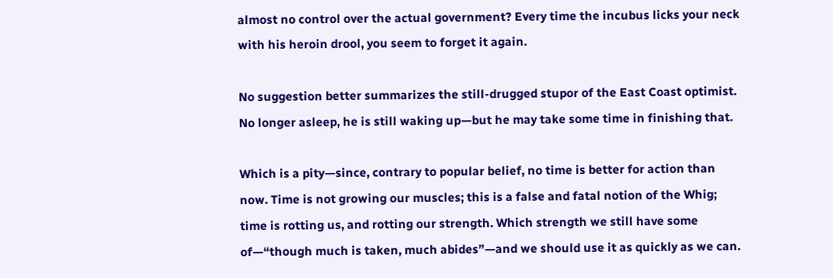almost no control over the actual government? Every time the incubus licks your neck with his heroin drool, you seem to forget it again.

No suggestion better summarizes the still-drugged stupor of the East Coast optimist. No longer asleep, he is still waking up—but he may take some time in finishing that.

Which is a pity—since, contrary to popular belief, no time is better for action than now. Time is not growing our muscles; this is a false and fatal notion of the Whig; time is rotting us, and rotting our strength. Which strength we still have some of—“though much is taken, much abides”—and we should use it as quickly as we can.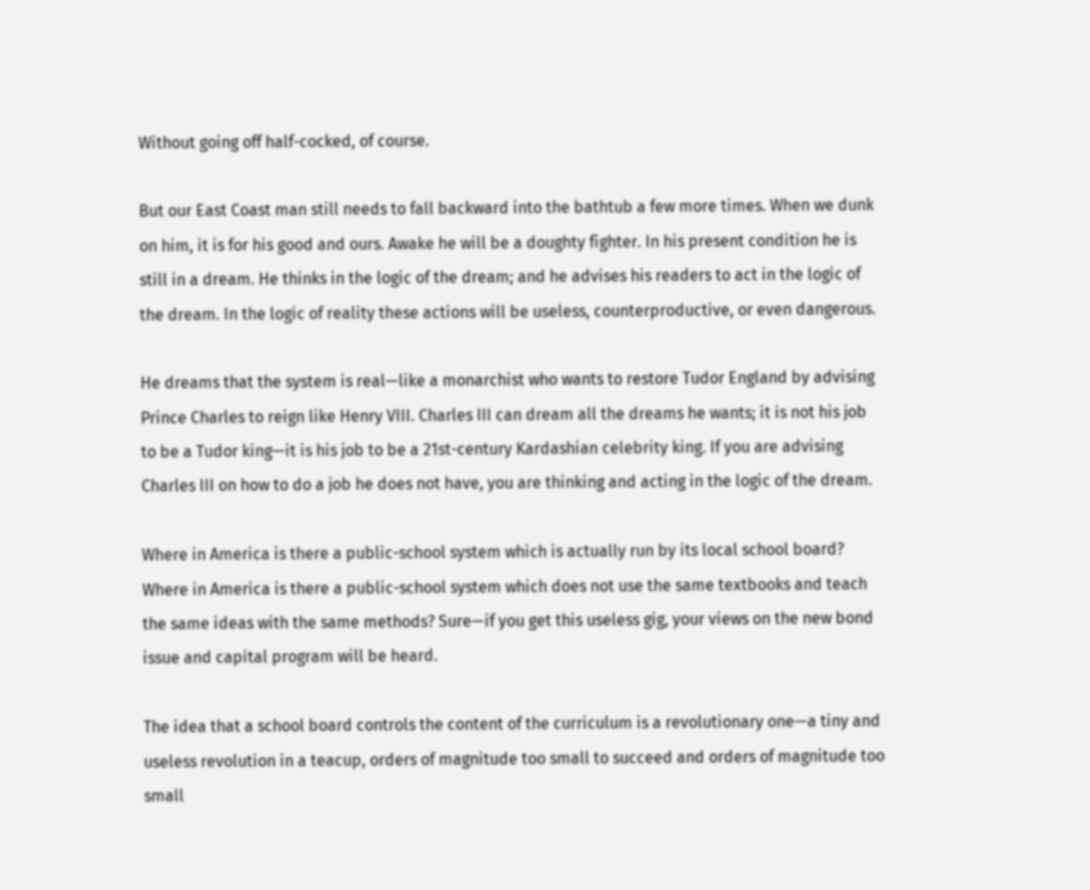Without going off half-cocked, of course.

But our East Coast man still needs to fall backward into the bathtub a few more times. When we dunk on him, it is for his good and ours. Awake he will be a doughty fighter. In his present condition he is still in a dream. He thinks in the logic of the dream; and he advises his readers to act in the logic of the dream. In the logic of reality these actions will be useless, counterproductive, or even dangerous.

He dreams that the system is real—like a monarchist who wants to restore Tudor England by advising Prince Charles to reign like Henry VIII. Charles III can dream all the dreams he wants; it is not his job to be a Tudor king—it is his job to be a 21st-century Kardashian celebrity king. If you are advising Charles III on how to do a job he does not have, you are thinking and acting in the logic of the dream.

Where in America is there a public-school system which is actually run by its local school board? Where in America is there a public-school system which does not use the same textbooks and teach the same ideas with the same methods? Sure—if you get this useless gig, your views on the new bond issue and capital program will be heard.

The idea that a school board controls the content of the curriculum is a revolutionary one—a tiny and useless revolution in a teacup, orders of magnitude too small to succeed and orders of magnitude too small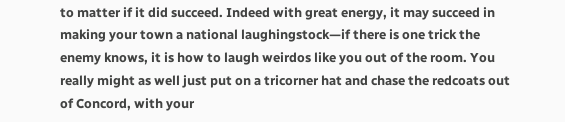to matter if it did succeed. Indeed with great energy, it may succeed in making your town a national laughingstock—if there is one trick the enemy knows, it is how to laugh weirdos like you out of the room. You really might as well just put on a tricorner hat and chase the redcoats out of Concord, with your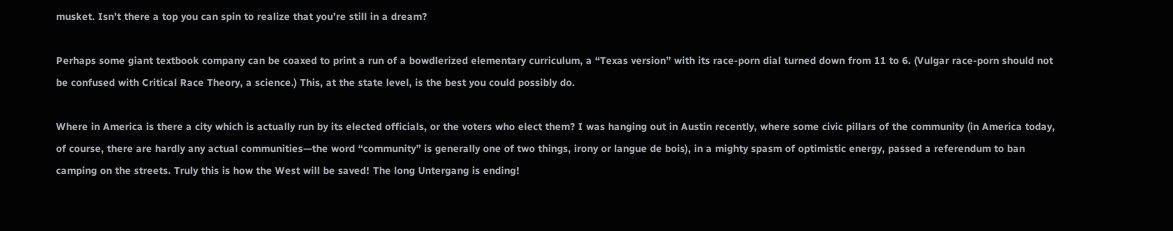musket. Isn’t there a top you can spin to realize that you’re still in a dream?

Perhaps some giant textbook company can be coaxed to print a run of a bowdlerized elementary curriculum, a “Texas version” with its race-porn dial turned down from 11 to 6. (Vulgar race-porn should not be confused with Critical Race Theory, a science.) This, at the state level, is the best you could possibly do.

Where in America is there a city which is actually run by its elected officials, or the voters who elect them? I was hanging out in Austin recently, where some civic pillars of the community (in America today, of course, there are hardly any actual communities—the word “community” is generally one of two things, irony or langue de bois), in a mighty spasm of optimistic energy, passed a referendum to ban camping on the streets. Truly this is how the West will be saved! The long Untergang is ending!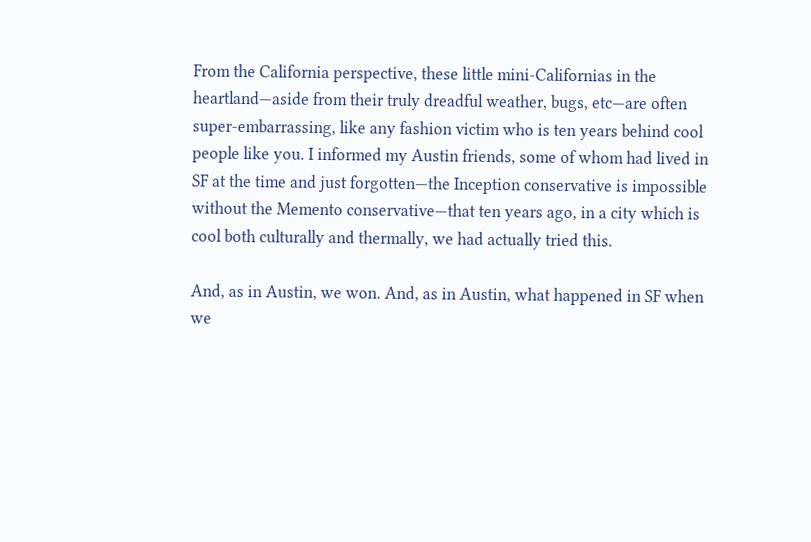From the California perspective, these little mini-Californias in the heartland—aside from their truly dreadful weather, bugs, etc—are often super-embarrassing, like any fashion victim who is ten years behind cool people like you. I informed my Austin friends, some of whom had lived in SF at the time and just forgotten—the Inception conservative is impossible without the Memento conservative—that ten years ago, in a city which is cool both culturally and thermally, we had actually tried this.

And, as in Austin, we won. And, as in Austin, what happened in SF when we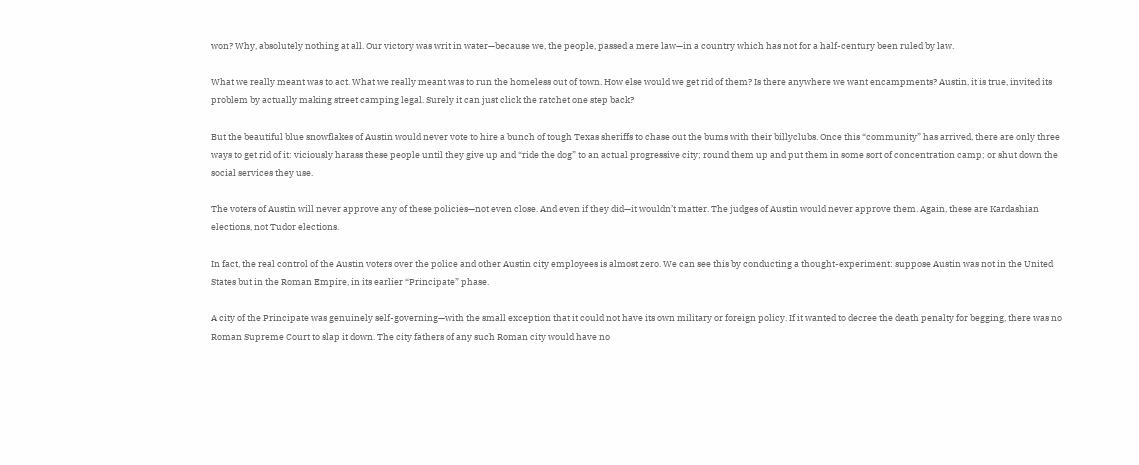won? Why, absolutely nothing at all. Our victory was writ in water—because we, the people, passed a mere law—in a country which has not for a half-century been ruled by law.

What we really meant was to act. What we really meant was to run the homeless out of town. How else would we get rid of them? Is there anywhere we want encampments? Austin, it is true, invited its problem by actually making street camping legal. Surely it can just click the ratchet one step back?

But the beautiful blue snowflakes of Austin would never vote to hire a bunch of tough Texas sheriffs to chase out the bums with their billyclubs. Once this “community” has arrived, there are only three ways to get rid of it: viciously harass these people until they give up and “ride the dog” to an actual progressive city; round them up and put them in some sort of concentration camp; or shut down the social services they use.

The voters of Austin will never approve any of these policies—not even close. And even if they did—it wouldn’t matter. The judges of Austin would never approve them. Again, these are Kardashian elections, not Tudor elections.

In fact, the real control of the Austin voters over the police and other Austin city employees is almost zero. We can see this by conducting a thought-experiment: suppose Austin was not in the United States but in the Roman Empire, in its earlier “Principate” phase.

A city of the Principate was genuinely self-governing—with the small exception that it could not have its own military or foreign policy. If it wanted to decree the death penalty for begging, there was no Roman Supreme Court to slap it down. The city fathers of any such Roman city would have no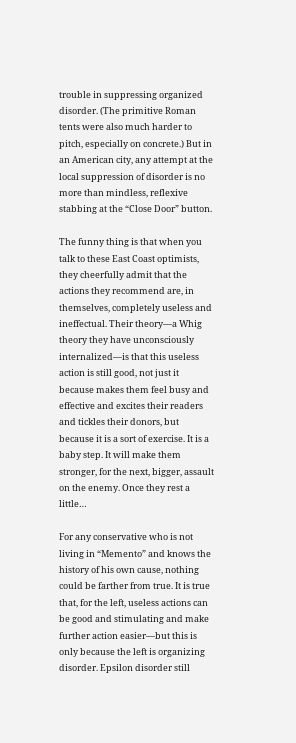trouble in suppressing organized disorder. (The primitive Roman tents were also much harder to pitch, especially on concrete.) But in an American city, any attempt at the local suppression of disorder is no more than mindless, reflexive stabbing at the “Close Door” button.

The funny thing is that when you talk to these East Coast optimists, they cheerfully admit that the actions they recommend are, in themselves, completely useless and ineffectual. Their theory—a Whig theory they have unconsciously internalized—is that this useless action is still good, not just it because makes them feel busy and effective and excites their readers and tickles their donors, but because it is a sort of exercise. It is a baby step. It will make them stronger, for the next, bigger, assault on the enemy. Once they rest a little…

For any conservative who is not living in “Memento” and knows the history of his own cause, nothing could be farther from true. It is true that, for the left, useless actions can be good and stimulating and make further action easier—but this is only because the left is organizing disorder. Epsilon disorder still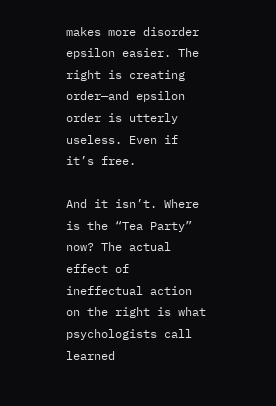makes more disorder epsilon easier. The right is creating order—and epsilon order is utterly useless. Even if it’s free.

And it isn’t. Where is the “Tea Party” now? The actual effect of ineffectual action on the right is what psychologists call learned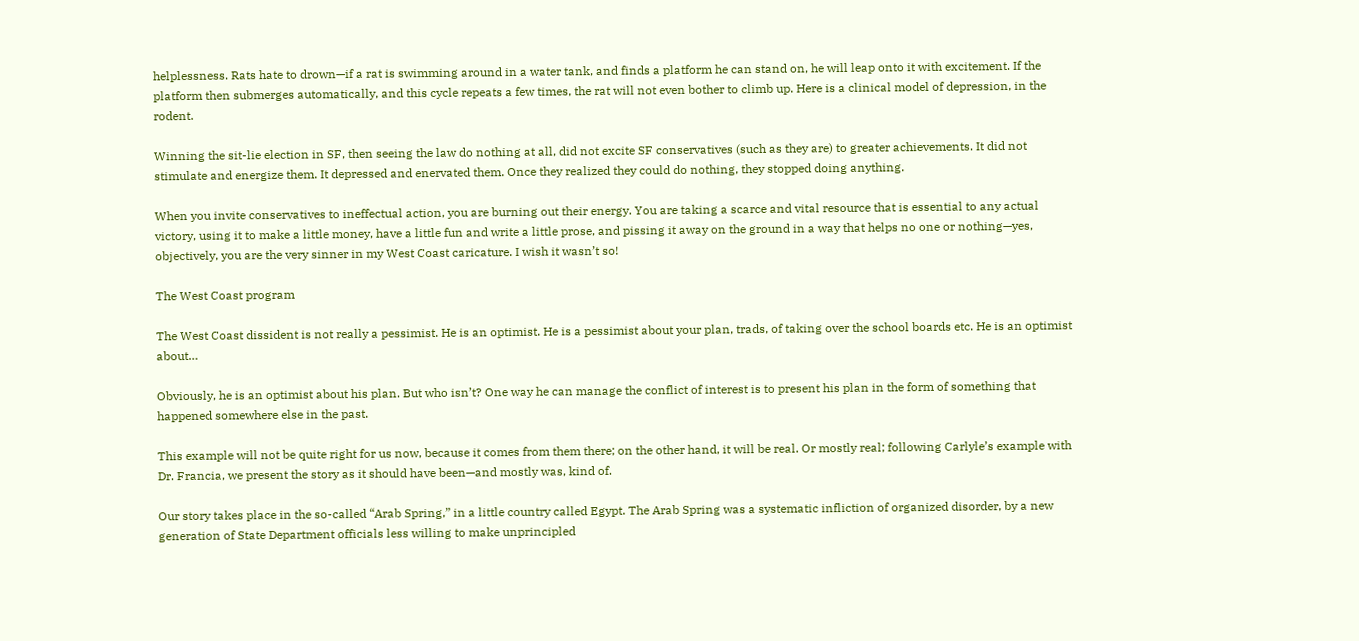helplessness. Rats hate to drown—if a rat is swimming around in a water tank, and finds a platform he can stand on, he will leap onto it with excitement. If the platform then submerges automatically, and this cycle repeats a few times, the rat will not even bother to climb up. Here is a clinical model of depression, in the rodent.

Winning the sit-lie election in SF, then seeing the law do nothing at all, did not excite SF conservatives (such as they are) to greater achievements. It did not stimulate and energize them. It depressed and enervated them. Once they realized they could do nothing, they stopped doing anything.

When you invite conservatives to ineffectual action, you are burning out their energy. You are taking a scarce and vital resource that is essential to any actual victory, using it to make a little money, have a little fun and write a little prose, and pissing it away on the ground in a way that helps no one or nothing—yes, objectively, you are the very sinner in my West Coast caricature. I wish it wasn’t so!

The West Coast program

The West Coast dissident is not really a pessimist. He is an optimist. He is a pessimist about your plan, trads, of taking over the school boards etc. He is an optimist about…

Obviously, he is an optimist about his plan. But who isn’t? One way he can manage the conflict of interest is to present his plan in the form of something that happened somewhere else in the past.

This example will not be quite right for us now, because it comes from them there; on the other hand, it will be real. Or mostly real; following Carlyle’s example with Dr. Francia, we present the story as it should have been—and mostly was, kind of.

Our story takes place in the so-called “Arab Spring,” in a little country called Egypt. The Arab Spring was a systematic infliction of organized disorder, by a new generation of State Department officials less willing to make unprincipled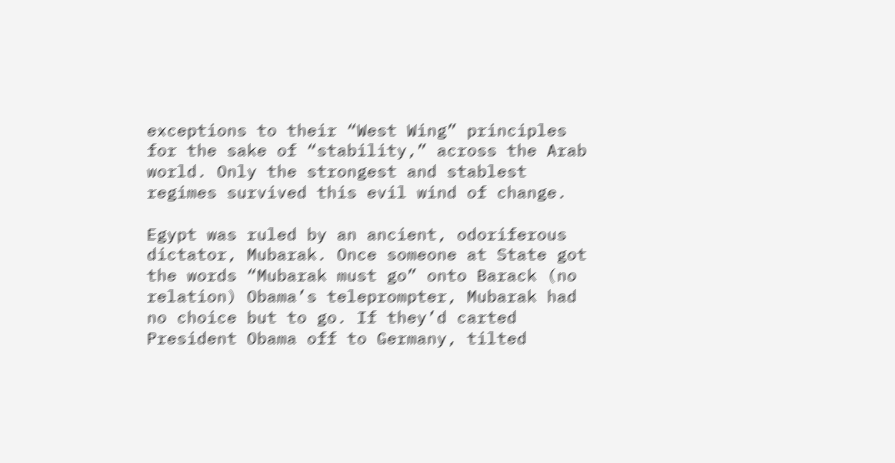exceptions to their “West Wing” principles for the sake of “stability,” across the Arab world. Only the strongest and stablest regimes survived this evil wind of change.

Egypt was ruled by an ancient, odoriferous dictator, Mubarak. Once someone at State got the words “Mubarak must go” onto Barack (no relation) Obama’s teleprompter, Mubarak had no choice but to go. If they’d carted President Obama off to Germany, tilted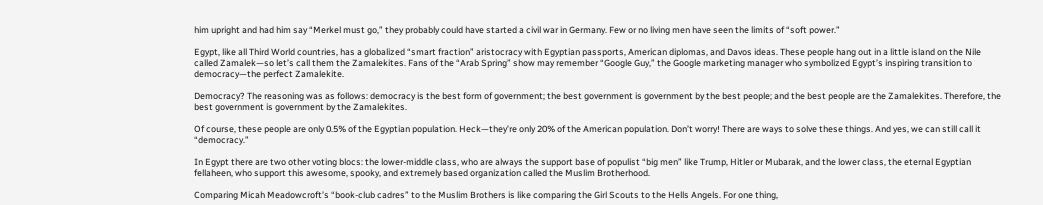him upright and had him say “Merkel must go,” they probably could have started a civil war in Germany. Few or no living men have seen the limits of “soft power.”

Egypt, like all Third World countries, has a globalized “smart fraction” aristocracy with Egyptian passports, American diplomas, and Davos ideas. These people hang out in a little island on the Nile called Zamalek—so let’s call them the Zamalekites. Fans of the “Arab Spring” show may remember “Google Guy,” the Google marketing manager who symbolized Egypt’s inspiring transition to democracy—the perfect Zamalekite.

Democracy? The reasoning was as follows: democracy is the best form of government; the best government is government by the best people; and the best people are the Zamalekites. Therefore, the best government is government by the Zamalekites.

Of course, these people are only 0.5% of the Egyptian population. Heck—they’re only 20% of the American population. Don’t worry! There are ways to solve these things. And yes, we can still call it “democracy.”

In Egypt there are two other voting blocs: the lower-middle class, who are always the support base of populist “big men” like Trump, Hitler or Mubarak, and the lower class, the eternal Egyptian fellaheen, who support this awesome, spooky, and extremely based organization called the Muslim Brotherhood.

Comparing Micah Meadowcroft’s “book-club cadres” to the Muslim Brothers is like comparing the Girl Scouts to the Hells Angels. For one thing,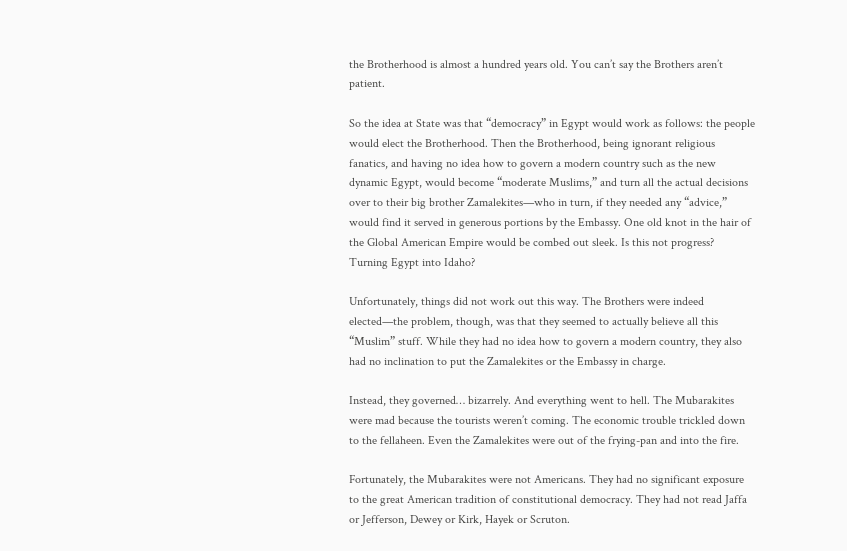the Brotherhood is almost a hundred years old. You can’t say the Brothers aren’t patient.

So the idea at State was that “democracy” in Egypt would work as follows: the people would elect the Brotherhood. Then the Brotherhood, being ignorant religious fanatics, and having no idea how to govern a modern country such as the new dynamic Egypt, would become “moderate Muslims,” and turn all the actual decisions over to their big brother Zamalekites—who in turn, if they needed any “advice,” would find it served in generous portions by the Embassy. One old knot in the hair of the Global American Empire would be combed out sleek. Is this not progress? Turning Egypt into Idaho?

Unfortunately, things did not work out this way. The Brothers were indeed elected—the problem, though, was that they seemed to actually believe all this “Muslim” stuff. While they had no idea how to govern a modern country, they also had no inclination to put the Zamalekites or the Embassy in charge.

Instead, they governed… bizarrely. And everything went to hell. The Mubarakites were mad because the tourists weren’t coming. The economic trouble trickled down to the fellaheen. Even the Zamalekites were out of the frying-pan and into the fire.

Fortunately, the Mubarakites were not Americans. They had no significant exposure to the great American tradition of constitutional democracy. They had not read Jaffa or Jefferson, Dewey or Kirk, Hayek or Scruton.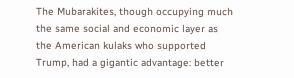The Mubarakites, though occupying much the same social and economic layer as the American kulaks who supported Trump, had a gigantic advantage: better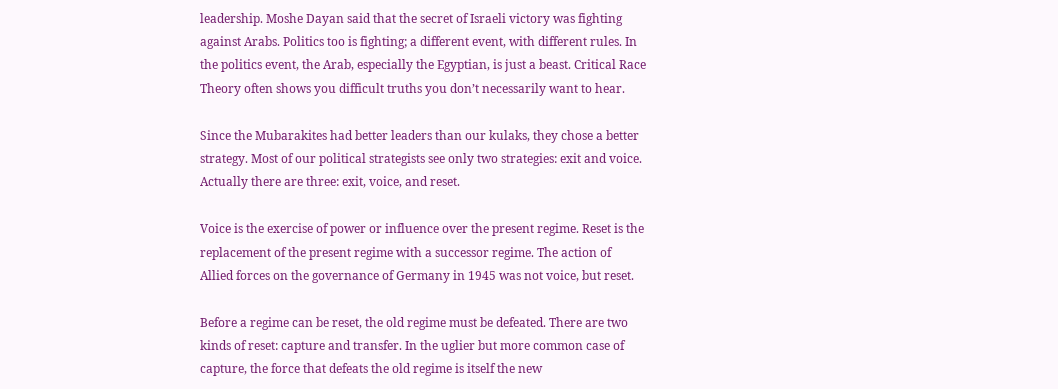leadership. Moshe Dayan said that the secret of Israeli victory was fighting against Arabs. Politics too is fighting; a different event, with different rules. In the politics event, the Arab, especially the Egyptian, is just a beast. Critical Race Theory often shows you difficult truths you don’t necessarily want to hear.

Since the Mubarakites had better leaders than our kulaks, they chose a better strategy. Most of our political strategists see only two strategies: exit and voice. Actually there are three: exit, voice, and reset.

Voice is the exercise of power or influence over the present regime. Reset is the replacement of the present regime with a successor regime. The action of Allied forces on the governance of Germany in 1945 was not voice, but reset.

Before a regime can be reset, the old regime must be defeated. There are two kinds of reset: capture and transfer. In the uglier but more common case of capture, the force that defeats the old regime is itself the new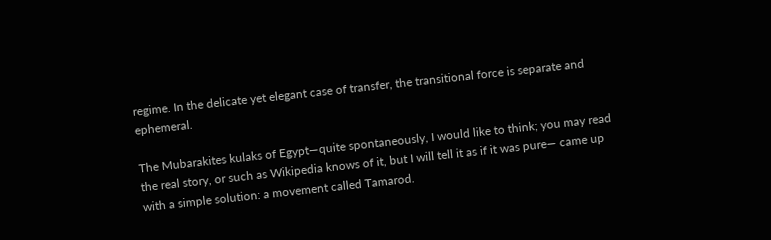regime. In the delicate yet elegant case of transfer, the transitional force is separate and ephemeral.

The Mubarakites kulaks of Egypt—quite spontaneously, I would like to think; you may read the real story, or such as Wikipedia knows of it, but I will tell it as if it was pure— came up with a simple solution: a movement called Tamarod.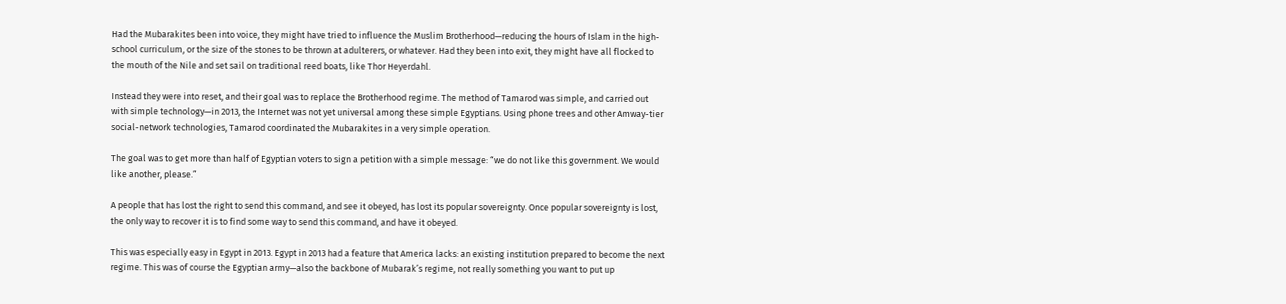Had the Mubarakites been into voice, they might have tried to influence the Muslim Brotherhood—reducing the hours of Islam in the high-school curriculum, or the size of the stones to be thrown at adulterers, or whatever. Had they been into exit, they might have all flocked to the mouth of the Nile and set sail on traditional reed boats, like Thor Heyerdahl.

Instead they were into reset, and their goal was to replace the Brotherhood regime. The method of Tamarod was simple, and carried out with simple technology—in 2013, the Internet was not yet universal among these simple Egyptians. Using phone trees and other Amway-tier social-network technologies, Tamarod coordinated the Mubarakites in a very simple operation.

The goal was to get more than half of Egyptian voters to sign a petition with a simple message: “we do not like this government. We would like another, please.”

A people that has lost the right to send this command, and see it obeyed, has lost its popular sovereignty. Once popular sovereignty is lost, the only way to recover it is to find some way to send this command, and have it obeyed.

This was especially easy in Egypt in 2013. Egypt in 2013 had a feature that America lacks: an existing institution prepared to become the next regime. This was of course the Egyptian army—also the backbone of Mubarak’s regime, not really something you want to put up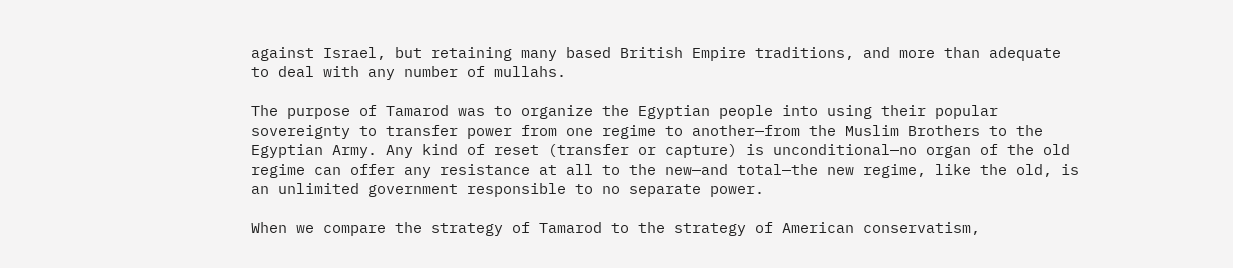against Israel, but retaining many based British Empire traditions, and more than adequate to deal with any number of mullahs.

The purpose of Tamarod was to organize the Egyptian people into using their popular sovereignty to transfer power from one regime to another—from the Muslim Brothers to the Egyptian Army. Any kind of reset (transfer or capture) is unconditional—no organ of the old regime can offer any resistance at all to the new—and total—the new regime, like the old, is an unlimited government responsible to no separate power.

When we compare the strategy of Tamarod to the strategy of American conservatism,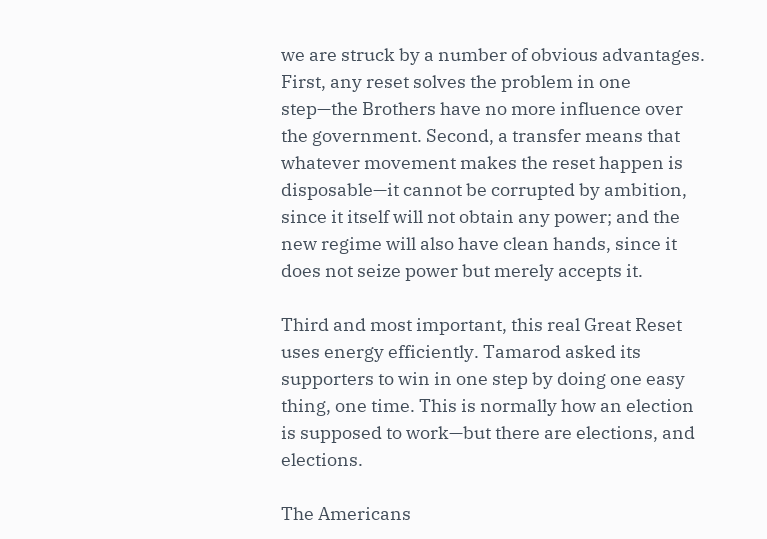we are struck by a number of obvious advantages. First, any reset solves the problem in one step—the Brothers have no more influence over the government. Second, a transfer means that whatever movement makes the reset happen is disposable—it cannot be corrupted by ambition, since it itself will not obtain any power; and the new regime will also have clean hands, since it does not seize power but merely accepts it.

Third and most important, this real Great Reset uses energy efficiently. Tamarod asked its supporters to win in one step by doing one easy thing, one time. This is normally how an election is supposed to work—but there are elections, and elections.

The Americans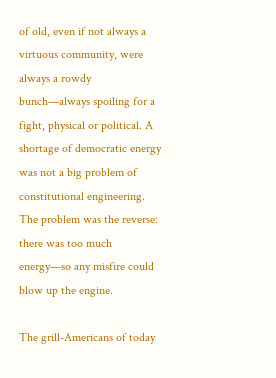of old, even if not always a virtuous community, were always a rowdy bunch—always spoiling for a fight, physical or political. A shortage of democratic energy was not a big problem of constitutional engineering. The problem was the reverse: there was too much energy—so any misfire could blow up the engine.

The grill-Americans of today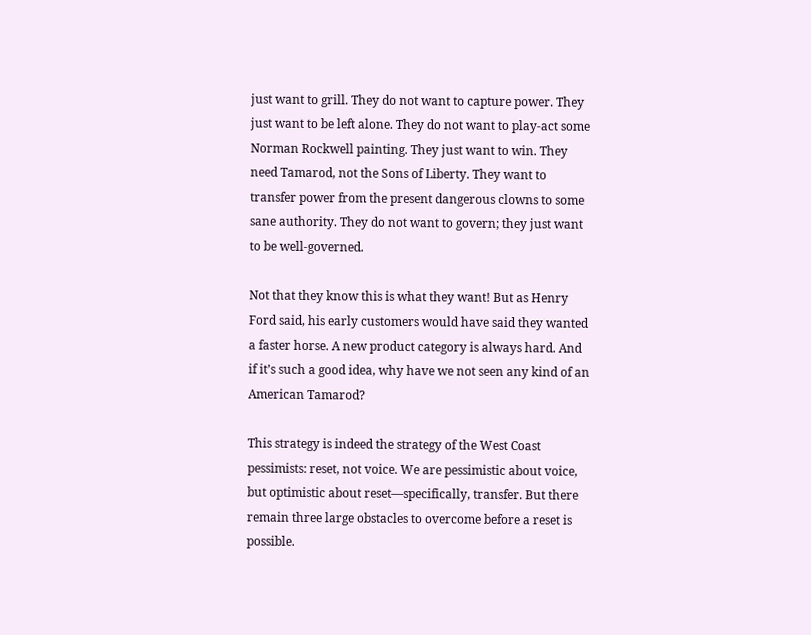just want to grill. They do not want to capture power. They just want to be left alone. They do not want to play-act some Norman Rockwell painting. They just want to win. They need Tamarod, not the Sons of Liberty. They want to transfer power from the present dangerous clowns to some sane authority. They do not want to govern; they just want to be well-governed.

Not that they know this is what they want! But as Henry Ford said, his early customers would have said they wanted a faster horse. A new product category is always hard. And if it’s such a good idea, why have we not seen any kind of an American Tamarod?

This strategy is indeed the strategy of the West Coast pessimists: reset, not voice. We are pessimistic about voice, but optimistic about reset—specifically, transfer. But there remain three large obstacles to overcome before a reset is possible.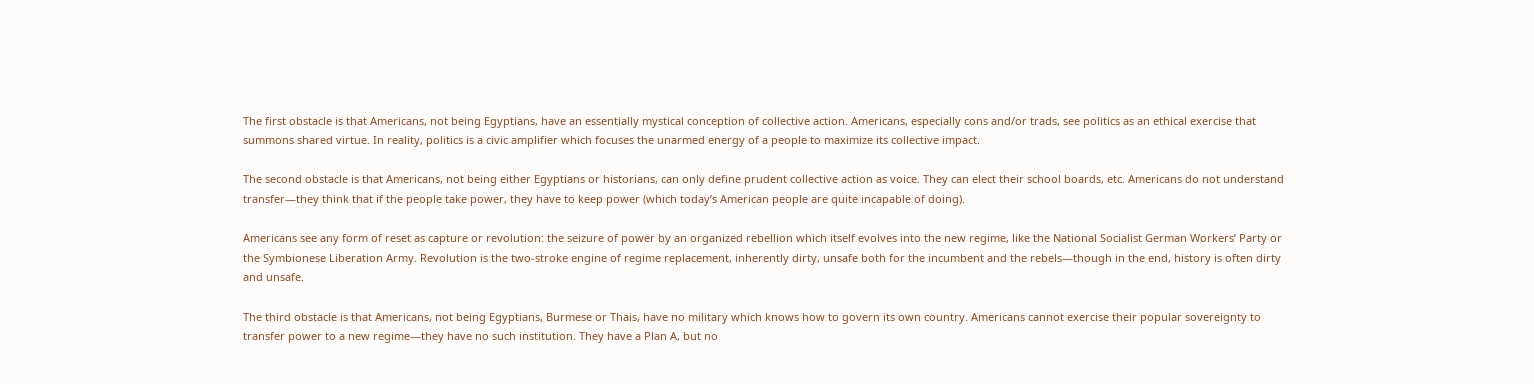The first obstacle is that Americans, not being Egyptians, have an essentially mystical conception of collective action. Americans, especially cons and/or trads, see politics as an ethical exercise that summons shared virtue. In reality, politics is a civic amplifier which focuses the unarmed energy of a people to maximize its collective impact.

The second obstacle is that Americans, not being either Egyptians or historians, can only define prudent collective action as voice. They can elect their school boards, etc. Americans do not understand transfer—they think that if the people take power, they have to keep power (which today’s American people are quite incapable of doing).

Americans see any form of reset as capture or revolution: the seizure of power by an organized rebellion which itself evolves into the new regime, like the National Socialist German Workers’ Party or the Symbionese Liberation Army. Revolution is the two-stroke engine of regime replacement, inherently dirty, unsafe both for the incumbent and the rebels—though in the end, history is often dirty and unsafe.

The third obstacle is that Americans, not being Egyptians, Burmese or Thais, have no military which knows how to govern its own country. Americans cannot exercise their popular sovereignty to transfer power to a new regime—they have no such institution. They have a Plan A, but no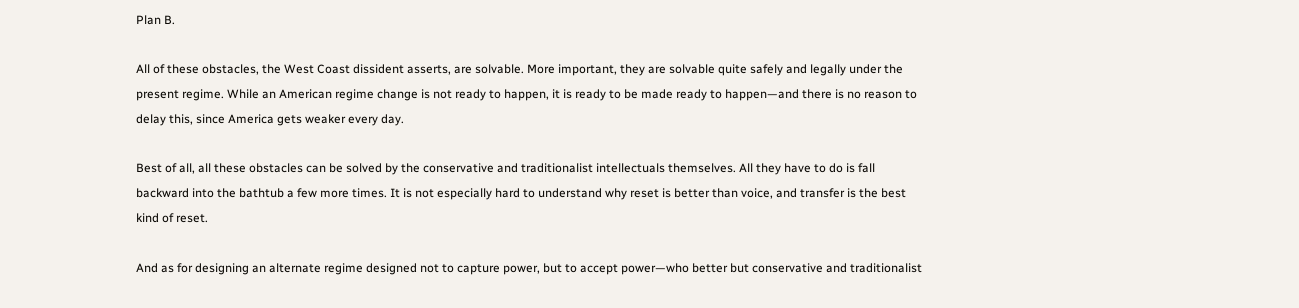Plan B.

All of these obstacles, the West Coast dissident asserts, are solvable. More important, they are solvable quite safely and legally under the present regime. While an American regime change is not ready to happen, it is ready to be made ready to happen—and there is no reason to delay this, since America gets weaker every day.

Best of all, all these obstacles can be solved by the conservative and traditionalist intellectuals themselves. All they have to do is fall backward into the bathtub a few more times. It is not especially hard to understand why reset is better than voice, and transfer is the best kind of reset.

And as for designing an alternate regime designed not to capture power, but to accept power—who better but conservative and traditionalist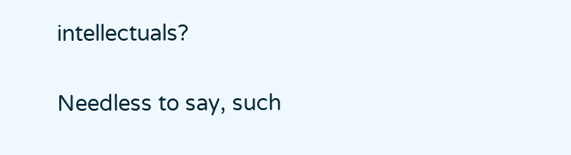intellectuals?

Needless to say, such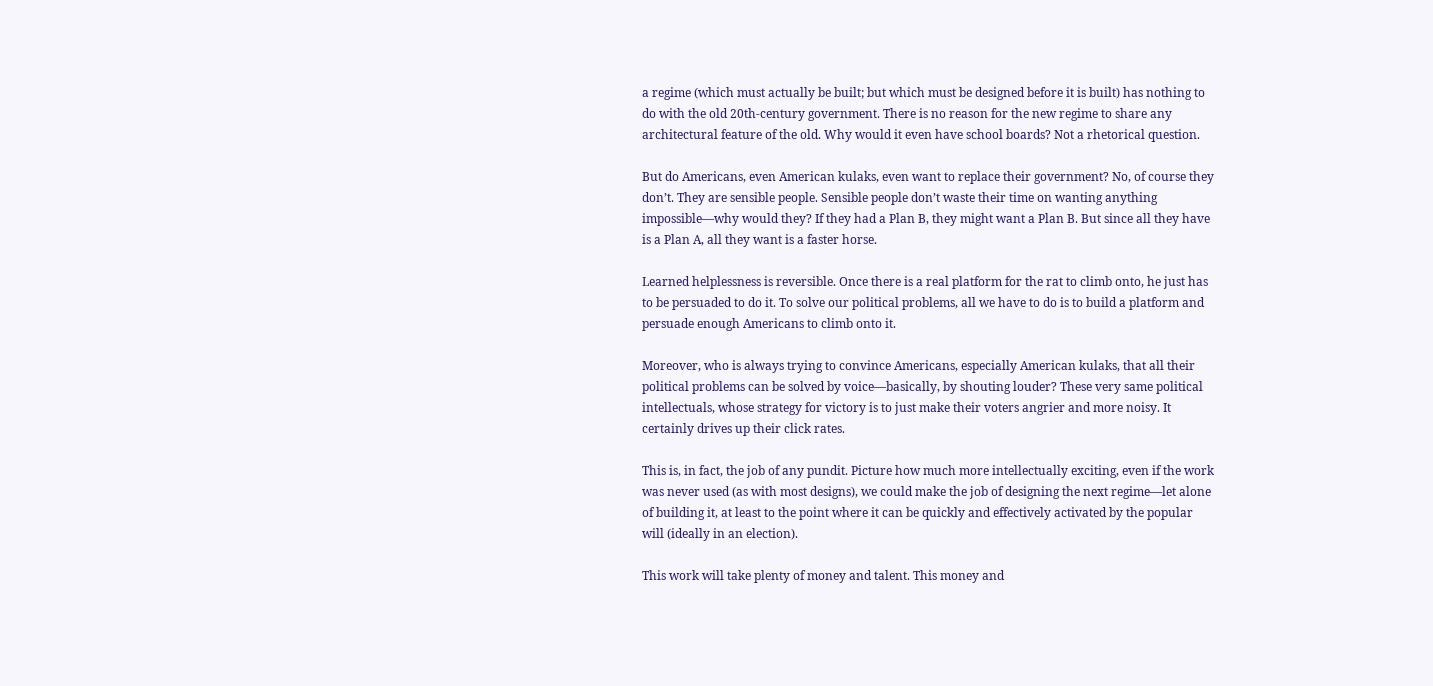a regime (which must actually be built; but which must be designed before it is built) has nothing to do with the old 20th-century government. There is no reason for the new regime to share any architectural feature of the old. Why would it even have school boards? Not a rhetorical question.

But do Americans, even American kulaks, even want to replace their government? No, of course they don’t. They are sensible people. Sensible people don’t waste their time on wanting anything impossible—why would they? If they had a Plan B, they might want a Plan B. But since all they have is a Plan A, all they want is a faster horse.

Learned helplessness is reversible. Once there is a real platform for the rat to climb onto, he just has to be persuaded to do it. To solve our political problems, all we have to do is to build a platform and persuade enough Americans to climb onto it.

Moreover, who is always trying to convince Americans, especially American kulaks, that all their political problems can be solved by voice—basically, by shouting louder? These very same political intellectuals, whose strategy for victory is to just make their voters angrier and more noisy. It certainly drives up their click rates.

This is, in fact, the job of any pundit. Picture how much more intellectually exciting, even if the work was never used (as with most designs), we could make the job of designing the next regime—let alone of building it, at least to the point where it can be quickly and effectively activated by the popular will (ideally in an election).

This work will take plenty of money and talent. This money and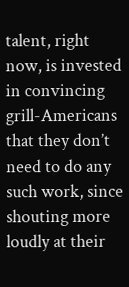talent, right now, is invested in convincing grill-Americans that they don’t need to do any such work, since shouting more loudly at their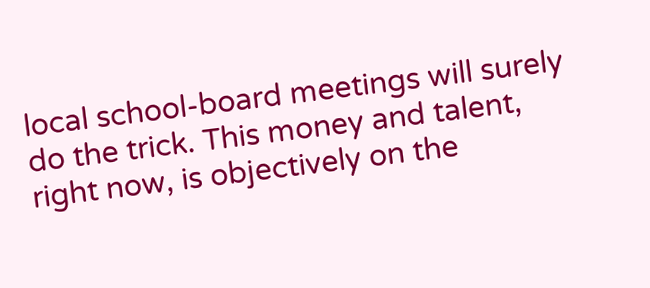local school-board meetings will surely do the trick. This money and talent, right now, is objectively on the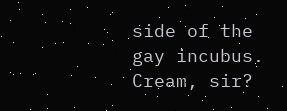side of the gay incubus. Cream, sir?